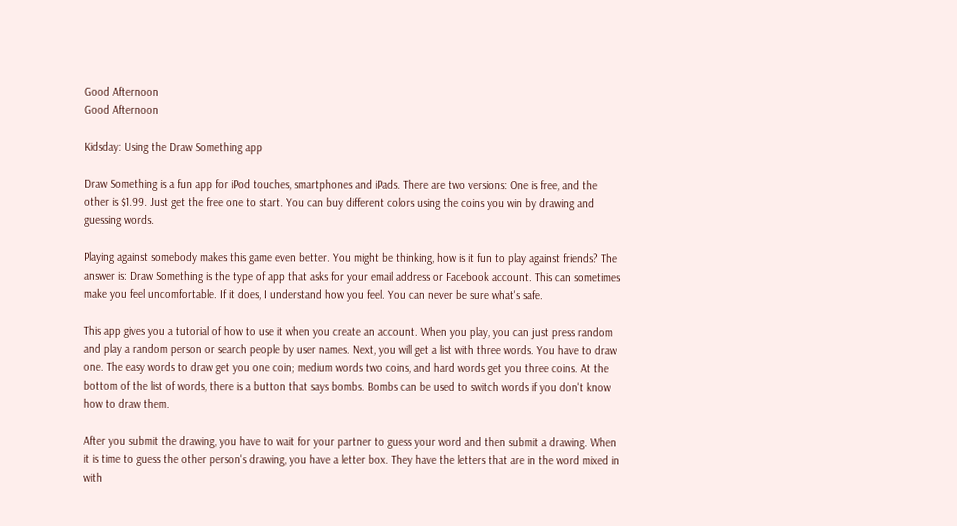Good Afternoon
Good Afternoon

Kidsday: Using the Draw Something app

Draw Something is a fun app for iPod touches, smartphones and iPads. There are two versions: One is free, and the other is $1.99. Just get the free one to start. You can buy different colors using the coins you win by drawing and guessing words.

Playing against somebody makes this game even better. You might be thinking, how is it fun to play against friends? The answer is: Draw Something is the type of app that asks for your email address or Facebook account. This can sometimes make you feel uncomfortable. If it does, I understand how you feel. You can never be sure what's safe.

This app gives you a tutorial of how to use it when you create an account. When you play, you can just press random and play a random person or search people by user names. Next, you will get a list with three words. You have to draw one. The easy words to draw get you one coin; medium words two coins, and hard words get you three coins. At the bottom of the list of words, there is a button that says bombs. Bombs can be used to switch words if you don't know how to draw them.

After you submit the drawing, you have to wait for your partner to guess your word and then submit a drawing. When it is time to guess the other person's drawing, you have a letter box. They have the letters that are in the word mixed in with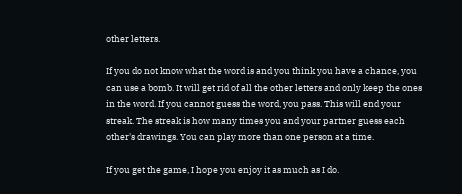other letters.

If you do not know what the word is and you think you have a chance, you can use a bomb. It will get rid of all the other letters and only keep the ones in the word. If you cannot guess the word, you pass. This will end your streak. The streak is how many times you and your partner guess each other's drawings. You can play more than one person at a time.

If you get the game, I hope you enjoy it as much as I do.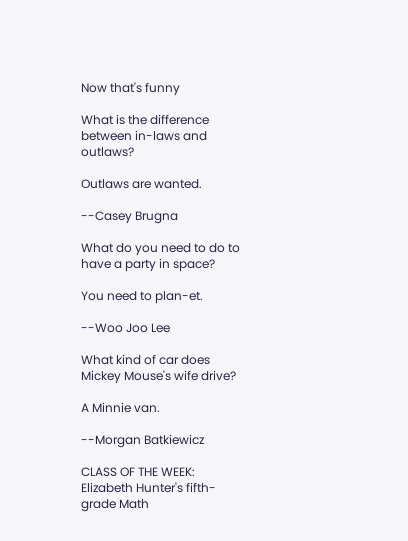Now that's funny

What is the difference between in-laws and outlaws?

Outlaws are wanted.

--Casey Brugna

What do you need to do to have a party in space?

You need to plan-et.

--Woo Joo Lee

What kind of car does Mickey Mouse's wife drive?

A Minnie van.

--Morgan Batkiewicz

CLASS OF THE WEEK: Elizabeth Hunter's fifth-grade Math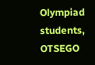Olympiad students, OTSEGO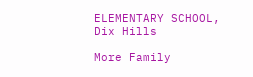ELEMENTARY SCHOOL, Dix Hills

More Family